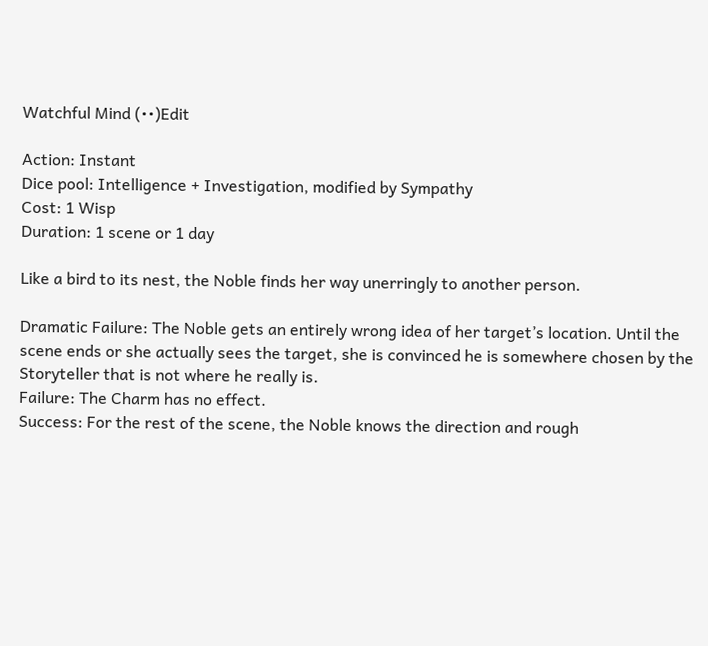Watchful Mind (••)Edit

Action: Instant
Dice pool: Intelligence + Investigation, modified by Sympathy
Cost: 1 Wisp
Duration: 1 scene or 1 day

Like a bird to its nest, the Noble finds her way unerringly to another person.

Dramatic Failure: The Noble gets an entirely wrong idea of her target’s location. Until the scene ends or she actually sees the target, she is convinced he is somewhere chosen by the Storyteller that is not where he really is.
Failure: The Charm has no effect.
Success: For the rest of the scene, the Noble knows the direction and rough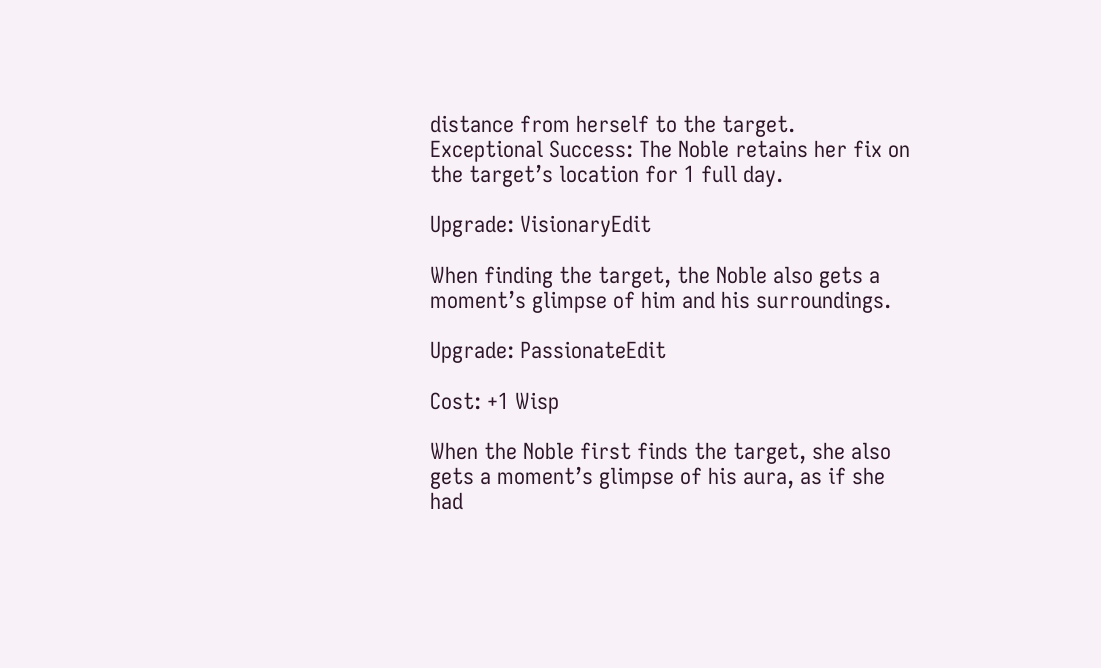distance from herself to the target.
Exceptional Success: The Noble retains her fix on the target’s location for 1 full day.

Upgrade: VisionaryEdit

When finding the target, the Noble also gets a moment’s glimpse of him and his surroundings.

Upgrade: PassionateEdit

Cost: +1 Wisp

When the Noble first finds the target, she also gets a moment’s glimpse of his aura, as if she had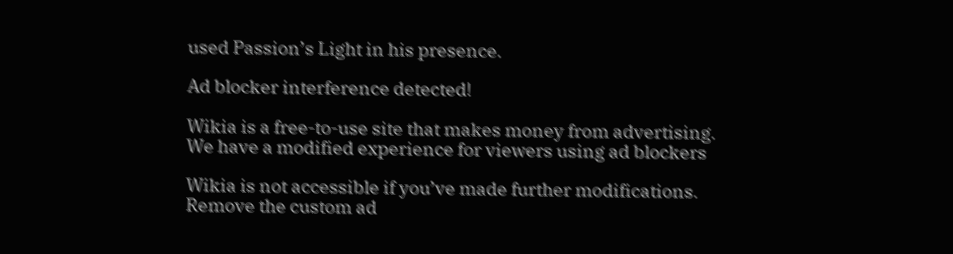used Passion’s Light in his presence.

Ad blocker interference detected!

Wikia is a free-to-use site that makes money from advertising. We have a modified experience for viewers using ad blockers

Wikia is not accessible if you’ve made further modifications. Remove the custom ad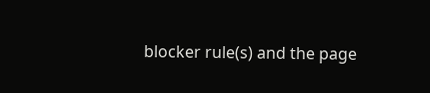blocker rule(s) and the page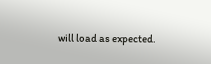will load as expected.